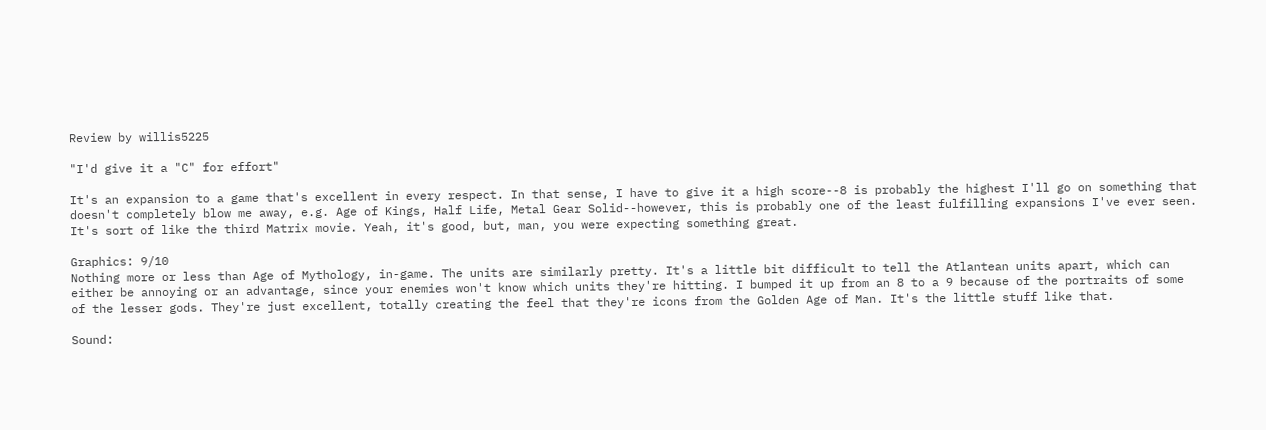Review by willis5225

"I'd give it a "C" for effort"

It's an expansion to a game that's excellent in every respect. In that sense, I have to give it a high score--8 is probably the highest I'll go on something that doesn't completely blow me away, e.g. Age of Kings, Half Life, Metal Gear Solid--however, this is probably one of the least fulfilling expansions I've ever seen. It's sort of like the third Matrix movie. Yeah, it's good, but, man, you were expecting something great.

Graphics: 9/10
Nothing more or less than Age of Mythology, in-game. The units are similarly pretty. It's a little bit difficult to tell the Atlantean units apart, which can either be annoying or an advantage, since your enemies won't know which units they're hitting. I bumped it up from an 8 to a 9 because of the portraits of some of the lesser gods. They're just excellent, totally creating the feel that they're icons from the Golden Age of Man. It's the little stuff like that.

Sound: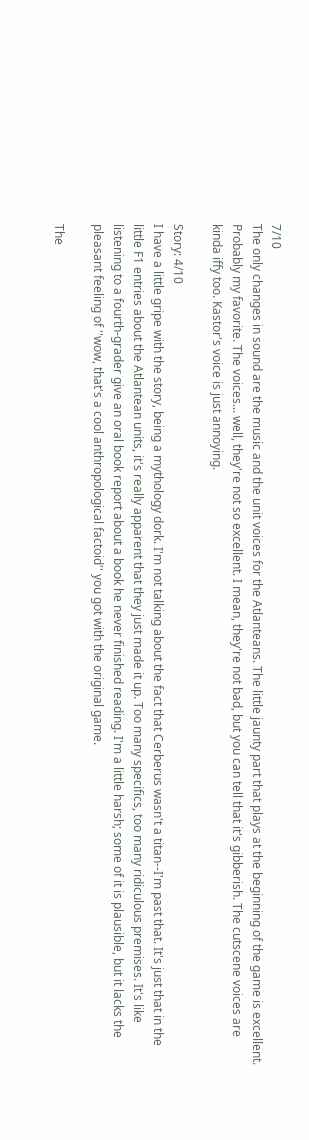7/10
The only changes in sound are the music and the unit voices for the Atlanteans. The little jaunty part that plays at the beginning of the game is excellent. Probably my favorite. The voices... well, they're not so excellent. I mean, they're not bad, but you can tell that it's gibberish. The cutscene voices are kinda iffy too. Kastor's voice is just annoying.

Story: 4/10
I have a little gripe with the story, being a mythology dork. I'm not talking about the fact that Cerberus wasn't a titan--I'm past that. It's just that in the little F1 entries about the Atlantean units, it's really apparent that they just made it up. Too many specifics, too many ridiculous premises. It's like listening to a fourth-grader give an oral book report about a book he never finished reading. I'm a little harsh; some of it is plausible, but it lacks the pleasant feeling of ''wow, that's a cool anthropological factoid'' you got with the original game.

The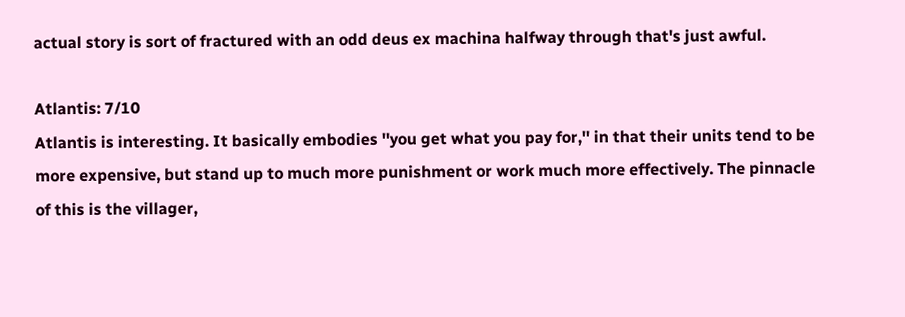actual story is sort of fractured with an odd deus ex machina halfway through that's just awful.

Atlantis: 7/10
Atlantis is interesting. It basically embodies ''you get what you pay for,'' in that their units tend to be more expensive, but stand up to much more punishment or work much more effectively. The pinnacle of this is the villager,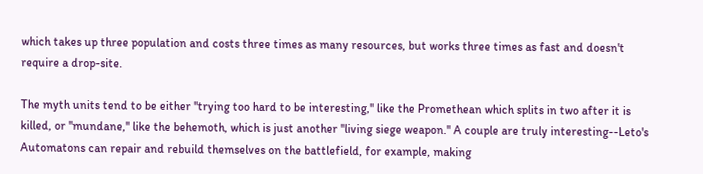which takes up three population and costs three times as many resources, but works three times as fast and doesn't require a drop-site.

The myth units tend to be either ''trying too hard to be interesting,'' like the Promethean which splits in two after it is killed, or ''mundane,'' like the behemoth, which is just another ''living siege weapon.'' A couple are truly interesting--Leto's Automatons can repair and rebuild themselves on the battlefield, for example, making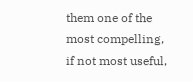them one of the most compelling, if not most useful,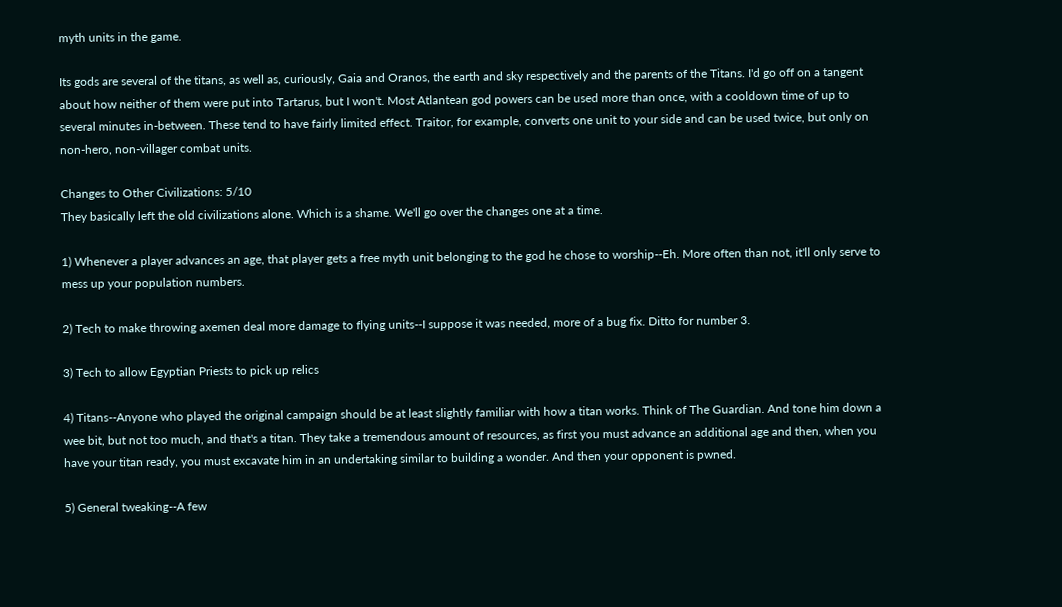myth units in the game.

Its gods are several of the titans, as well as, curiously, Gaia and Oranos, the earth and sky respectively and the parents of the Titans. I'd go off on a tangent about how neither of them were put into Tartarus, but I won't. Most Atlantean god powers can be used more than once, with a cooldown time of up to several minutes in-between. These tend to have fairly limited effect. Traitor, for example, converts one unit to your side and can be used twice, but only on non-hero, non-villager combat units.

Changes to Other Civilizations: 5/10
They basically left the old civilizations alone. Which is a shame. We'll go over the changes one at a time.

1) Whenever a player advances an age, that player gets a free myth unit belonging to the god he chose to worship--Eh. More often than not, it'll only serve to mess up your population numbers.

2) Tech to make throwing axemen deal more damage to flying units--I suppose it was needed, more of a bug fix. Ditto for number 3.

3) Tech to allow Egyptian Priests to pick up relics

4) Titans--Anyone who played the original campaign should be at least slightly familiar with how a titan works. Think of The Guardian. And tone him down a wee bit, but not too much, and that's a titan. They take a tremendous amount of resources, as first you must advance an additional age and then, when you have your titan ready, you must excavate him in an undertaking similar to building a wonder. And then your opponent is pwned.

5) General tweaking--A few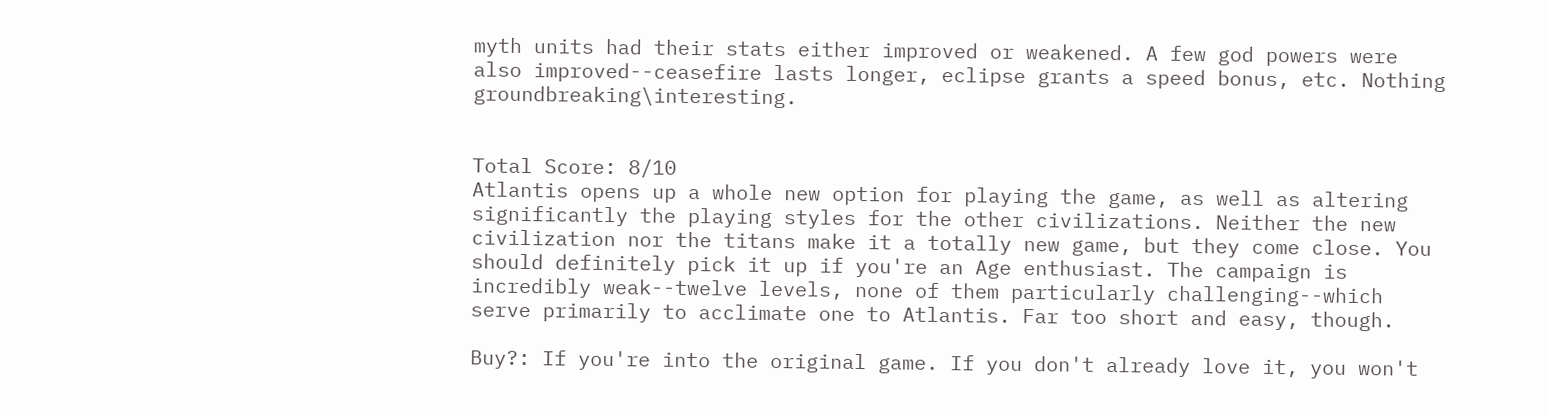myth units had their stats either improved or weakened. A few god powers were also improved--ceasefire lasts longer, eclipse grants a speed bonus, etc. Nothing groundbreaking\interesting.


Total Score: 8/10
Atlantis opens up a whole new option for playing the game, as well as altering significantly the playing styles for the other civilizations. Neither the new civilization nor the titans make it a totally new game, but they come close. You should definitely pick it up if you're an Age enthusiast. The campaign is incredibly weak--twelve levels, none of them particularly challenging--which serve primarily to acclimate one to Atlantis. Far too short and easy, though.

Buy?: If you're into the original game. If you don't already love it, you won't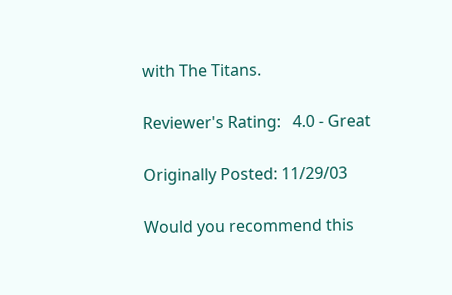with The Titans.

Reviewer's Rating:   4.0 - Great

Originally Posted: 11/29/03

Would you recommend this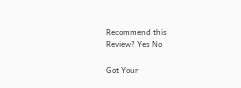Recommend this
Review? Yes No

Got Your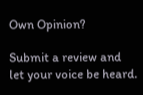Own Opinion?

Submit a review and let your voice be heard.